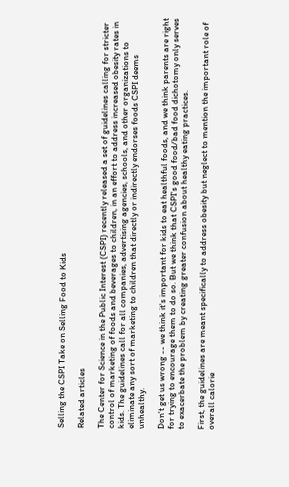Selling the CSPI Take on Selling Food to Kids

Related articles

The Center for Science in the Public Interest (CSPI) recently released a set of guidelines calling for stricter control of marketing of foods and beverages to children, in an effort to address increased obesity rates in kids. The guidelines call for all companies, advertising agencies, schools, and other organizations to eliminate any sort of marketing to children that directly or indirectly endorses foods CSPI deems unhealthy.

Don't get us wrong -- we think it's important for kids to eat healthful foods, and we think parents are right for trying to encourage them to do so. But we think that CSPI's good food/bad food dichotomy only serves to exacerbate the problem by creating greater confusion about healthy eating practices.

First, the guidelines are meant specifically to address obesity but neglect to mention the important role of overall calorie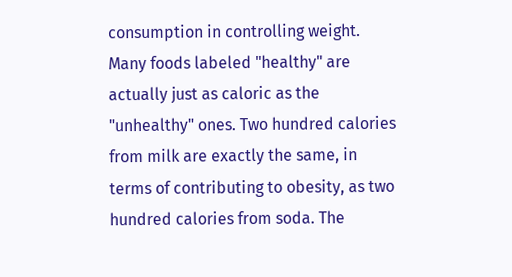consumption in controlling weight. Many foods labeled "healthy" are actually just as caloric as the "unhealthy" ones. Two hundred calories from milk are exactly the same, in terms of contributing to obesity, as two hundred calories from soda. The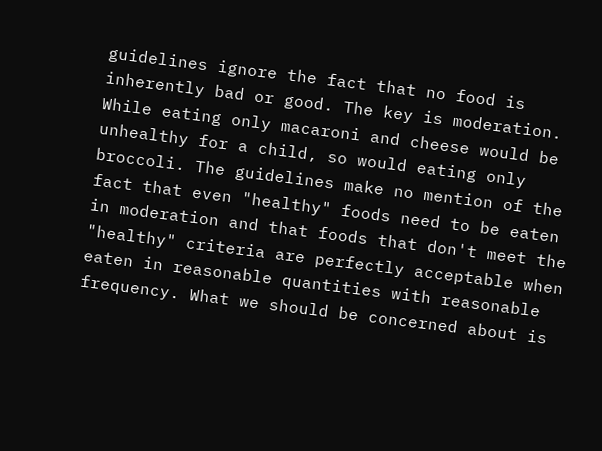guidelines ignore the fact that no food is inherently bad or good. The key is moderation. While eating only macaroni and cheese would be unhealthy for a child, so would eating only broccoli. The guidelines make no mention of the fact that even "healthy" foods need to be eaten in moderation and that foods that don't meet the "healthy" criteria are perfectly acceptable when eaten in reasonable quantities with reasonable frequency. What we should be concerned about is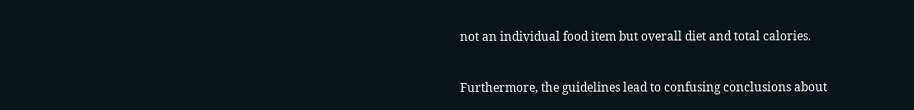not an individual food item but overall diet and total calories.

Furthermore, the guidelines lead to confusing conclusions about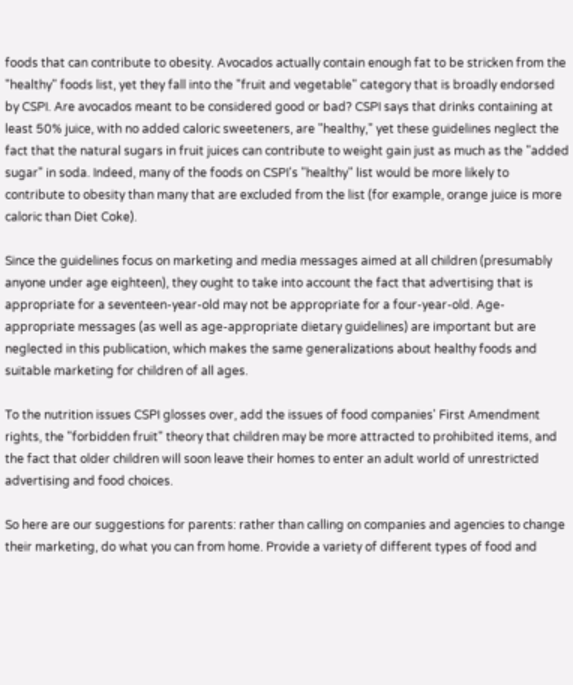foods that can contribute to obesity. Avocados actually contain enough fat to be stricken from the "healthy" foods list, yet they fall into the "fruit and vegetable" category that is broadly endorsed by CSPI. Are avocados meant to be considered good or bad? CSPI says that drinks containing at least 50% juice, with no added caloric sweeteners, are "healthy," yet these guidelines neglect the fact that the natural sugars in fruit juices can contribute to weight gain just as much as the "added sugar" in soda. Indeed, many of the foods on CSPI's "healthy" list would be more likely to contribute to obesity than many that are excluded from the list (for example, orange juice is more caloric than Diet Coke).

Since the guidelines focus on marketing and media messages aimed at all children (presumably anyone under age eighteen), they ought to take into account the fact that advertising that is appropriate for a seventeen-year-old may not be appropriate for a four-year-old. Age-appropriate messages (as well as age-appropriate dietary guidelines) are important but are neglected in this publication, which makes the same generalizations about healthy foods and suitable marketing for children of all ages.

To the nutrition issues CSPI glosses over, add the issues of food companies' First Amendment rights, the "forbidden fruit" theory that children may be more attracted to prohibited items, and the fact that older children will soon leave their homes to enter an adult world of unrestricted advertising and food choices.

So here are our suggestions for parents: rather than calling on companies and agencies to change their marketing, do what you can from home. Provide a variety of different types of food and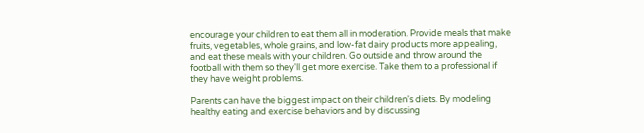encourage your children to eat them all in moderation. Provide meals that make fruits, vegetables, whole grains, and low-fat dairy products more appealing, and eat these meals with your children. Go outside and throw around the football with them so they'll get more exercise. Take them to a professional if they have weight problems.

Parents can have the biggest impact on their children's diets. By modeling healthy eating and exercise behaviors and by discussing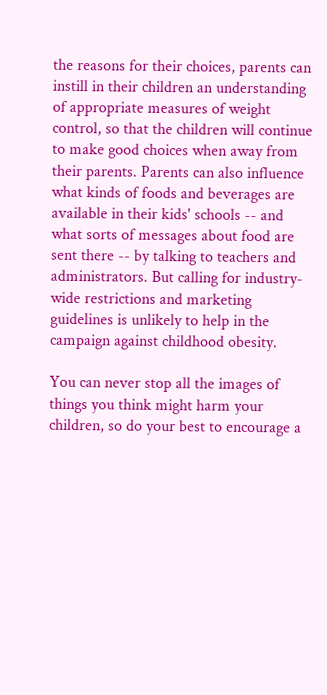the reasons for their choices, parents can instill in their children an understanding of appropriate measures of weight control, so that the children will continue to make good choices when away from their parents. Parents can also influence what kinds of foods and beverages are available in their kids' schools -- and what sorts of messages about food are sent there -- by talking to teachers and administrators. But calling for industry-wide restrictions and marketing guidelines is unlikely to help in the campaign against childhood obesity.

You can never stop all the images of things you think might harm your children, so do your best to encourage a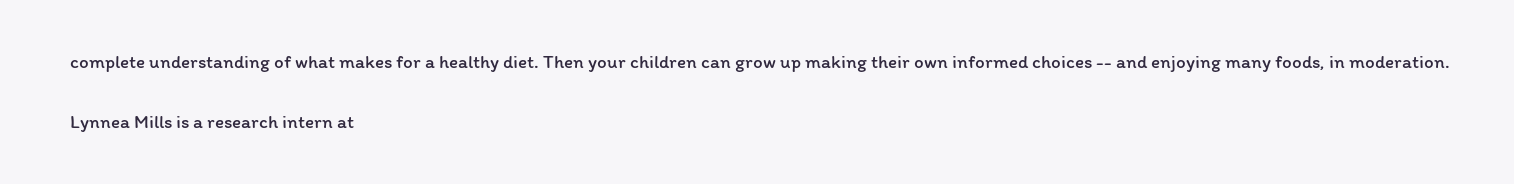complete understanding of what makes for a healthy diet. Then your children can grow up making their own informed choices -- and enjoying many foods, in moderation.

Lynnea Mills is a research intern at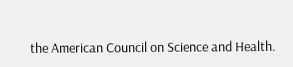the American Council on Science and Health.